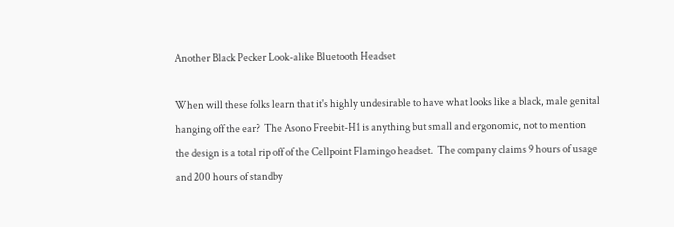Another Black Pecker Look-alike Bluetooth Headset

When will these folks learn that it's highly undesirable to have what looks like a black, male genital hanging off the ear?  The Asono Freebit-H1 is anything but small and ergonomic, not to mention the design is a total rip off of the Cellpoint Flamingo headset.  The company claims 9 hours of usage and 200 hours of standby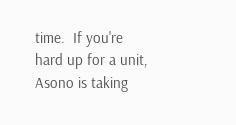time.  If you're hard up for a unit, Asono is taking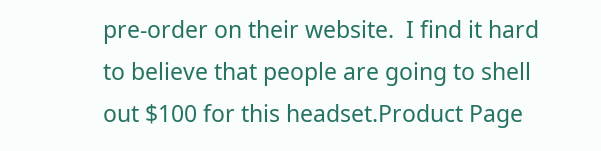pre-order on their website.  I find it hard to believe that people are going to shell out $100 for this headset.Product Page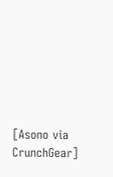[Asono via CrunchGear]